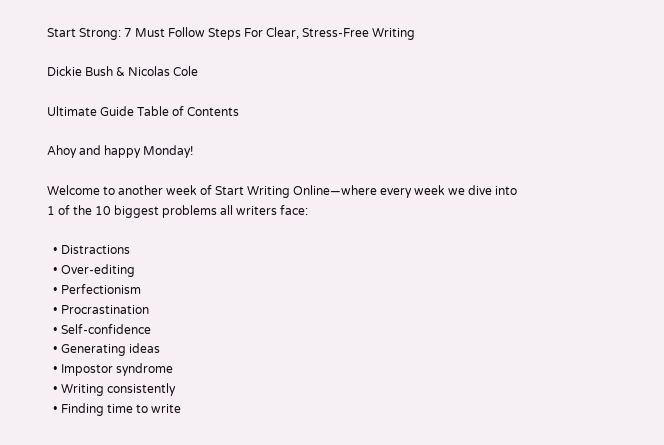Start Strong: 7 Must Follow Steps For Clear, Stress-Free Writing

Dickie Bush & Nicolas Cole

Ultimate Guide Table of Contents

Ahoy and happy Monday!

Welcome to another week of Start Writing Online—where every week we dive into 1 of the 10 biggest problems all writers face:

  • Distractions
  • Over-editing
  • Perfectionism
  • Procrastination
  • Self-confidence
  • Generating ideas
  • Impostor syndrome
  • Writing consistently
  • Finding time to write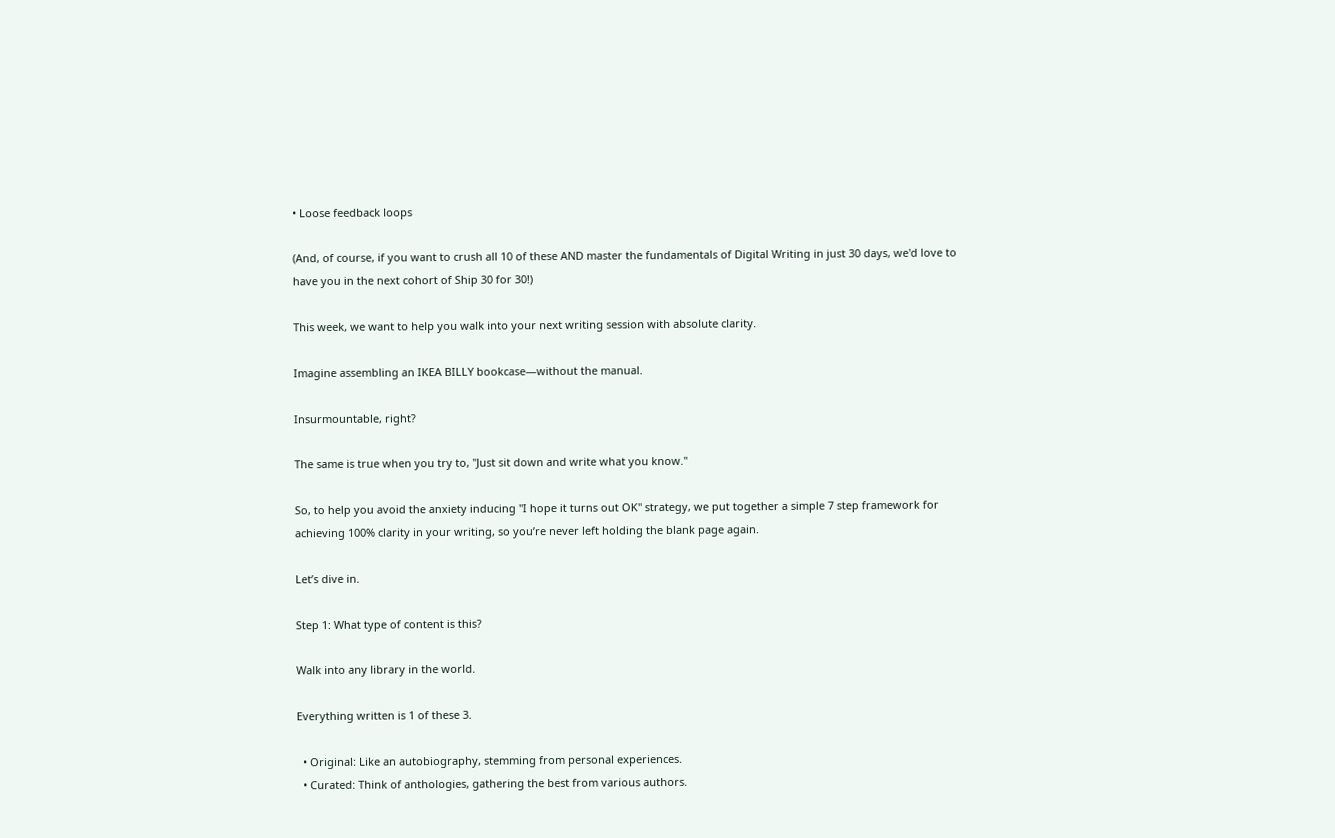• Loose feedback loops

(And, of course, if you want to crush all 10 of these AND master the fundamentals of Digital Writing in just 30 days, we'd love to have you in the next cohort of Ship 30 for 30!)

This week, we want to help you walk into your next writing session with absolute clarity.

Imagine assembling an IKEA BILLY bookcase—without the manual.

Insurmountable, right?

The same is true when you try to, "Just sit down and write what you know."

So, to help you avoid the anxiety inducing "I hope it turns out OK" strategy, we put together a simple 7 step framework for achieving 100% clarity in your writing, so you’re never left holding the blank page again.

Let’s dive in.

Step 1: What type of content is this?

Walk into any library in the world.

Everything written is 1 of these 3.

  • Original: Like an autobiography, stemming from personal experiences.
  • Curated: Think of anthologies, gathering the best from various authors.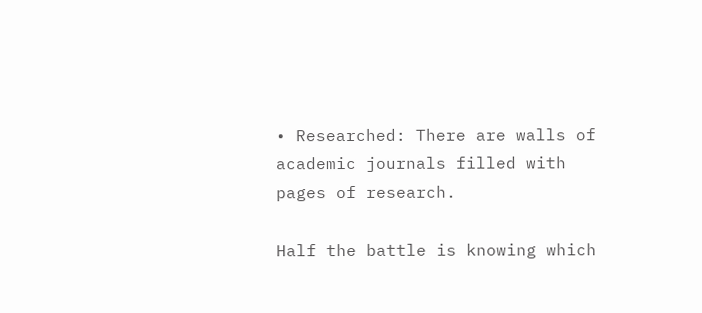• Researched: There are walls of academic journals filled with pages of research.

Half the battle is knowing which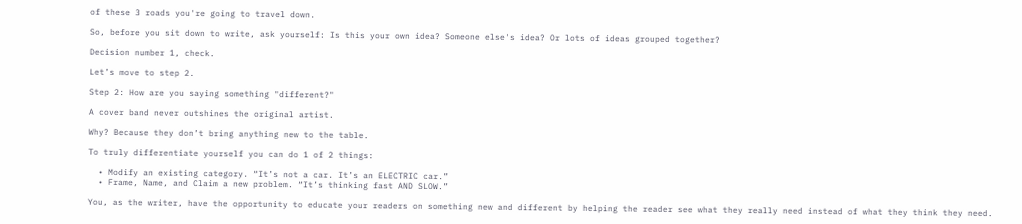of these 3 roads you're going to travel down.

So, before you sit down to write, ask yourself: Is this your own idea? Someone else's idea? Or lots of ideas grouped together?

Decision number 1, check.

Let’s move to step 2.

Step 2: How are you saying something "different?"

A cover band never outshines the original artist.

Why? Because they don’t bring anything new to the table.

To truly differentiate yourself you can do 1 of 2 things:

  • Modify an existing category. “It’s not a car. It’s an ELECTRIC car.”
  • Frame, Name, and Claim a new problem. “It’s thinking fast AND SLOW.”

You, as the writer, have the opportunity to educate your readers on something new and different by helping the reader see what they really need instead of what they think they need.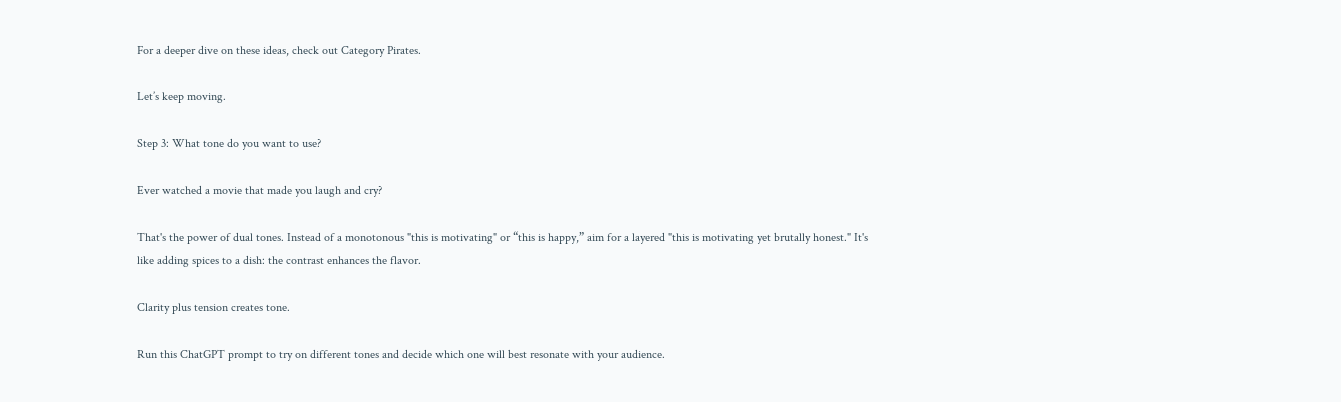For a deeper dive on these ideas, check out Category Pirates.

Let’s keep moving.

Step 3: What tone do you want to use?

Ever watched a movie that made you laugh and cry?

That's the power of dual tones. Instead of a monotonous "this is motivating" or “this is happy,” aim for a layered "this is motivating yet brutally honest." It's like adding spices to a dish: the contrast enhances the flavor.

Clarity plus tension creates tone.

Run this ChatGPT prompt to try on different tones and decide which one will best resonate with your audience.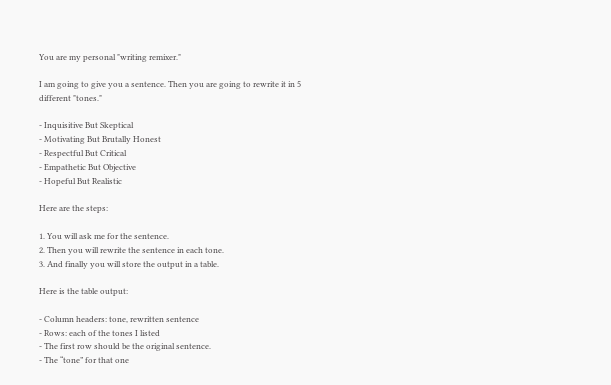You are my personal "writing remixer."

I am going to give you a sentence. Then you are going to rewrite it in 5 different "tones."

- Inquisitive But Skeptical
- Motivating But Brutally Honest
- Respectful But Critical
- Empathetic But Objective
- Hopeful But Realistic

Here are the steps:

1. You will ask me for the sentence.
2. Then you will rewrite the sentence in each tone.
3. And finally you will store the output in a table.

Here is the table output:

- Column headers: tone, rewritten sentence
- Rows: each of the tones I listed
- The first row should be the original sentence.
- The “tone” for that one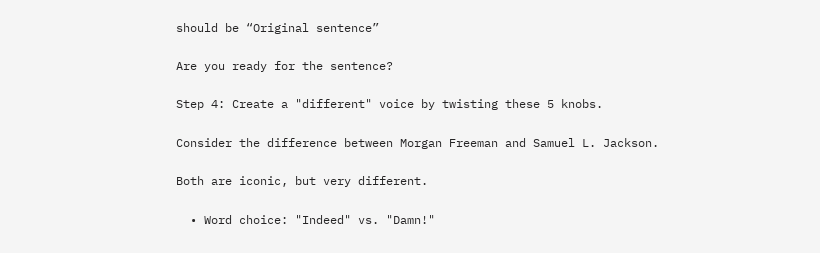should be “Original sentence”

Are you ready for the sentence?

Step 4: Create a "different" voice by twisting these 5 knobs.

Consider the difference between Morgan Freeman and Samuel L. Jackson.

Both are iconic, but very different.

  • Word choice: "Indeed" vs. "Damn!"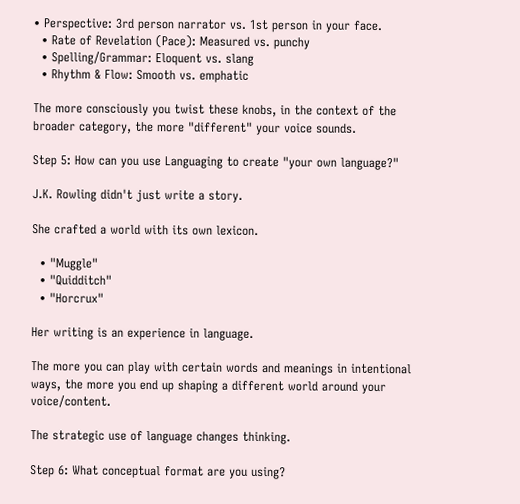• Perspective: 3rd person narrator vs. 1st person in your face.
  • Rate of Revelation (Pace): Measured vs. punchy
  • Spelling/Grammar: Eloquent vs. slang
  • Rhythm & Flow: Smooth vs. emphatic

The more consciously you twist these knobs, in the context of the broader category, the more "different" your voice sounds.

Step 5: How can you use Languaging to create "your own language?"

J.K. Rowling didn't just write a story.

She crafted a world with its own lexicon.

  • "Muggle"
  • "Quidditch"
  • "Horcrux"

Her writing is an experience in language.

The more you can play with certain words and meanings in intentional ways, the more you end up shaping a different world around your voice/content.

The strategic use of language changes thinking.

Step 6: What conceptual format are you using?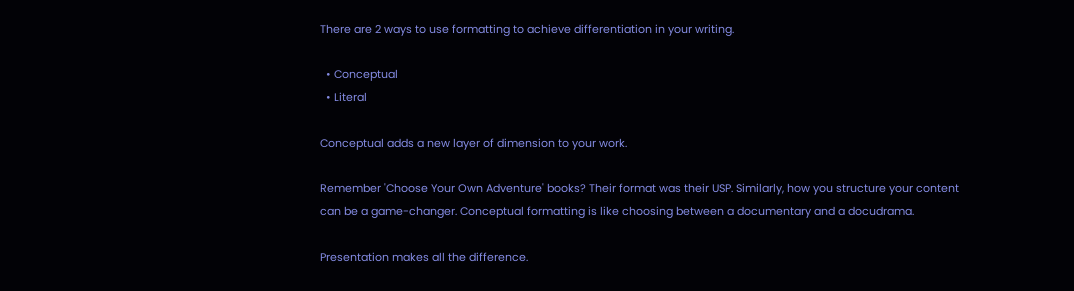There are 2 ways to use formatting to achieve differentiation in your writing.

  • Conceptual
  • Literal

Conceptual adds a new layer of dimension to your work.

Remember 'Choose Your Own Adventure' books? Their format was their USP. Similarly, how you structure your content can be a game-changer. Conceptual formatting is like choosing between a documentary and a docudrama.

Presentation makes all the difference.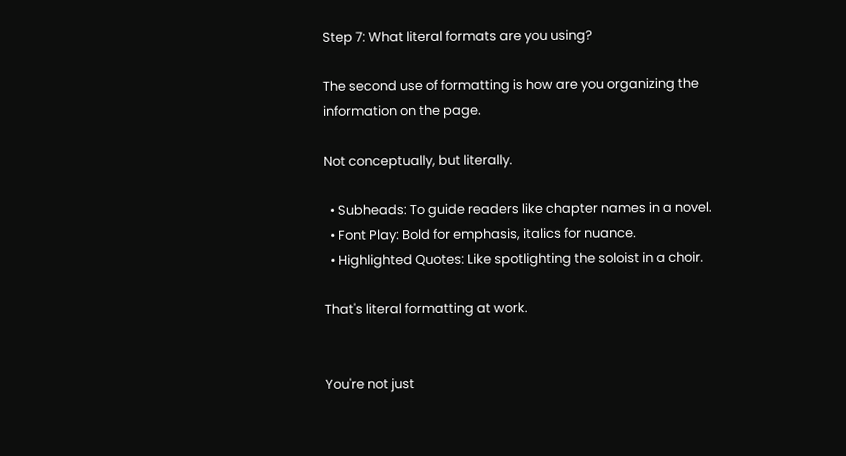Step 7: What literal formats are you using?

The second use of formatting is how are you organizing the information on the page.

Not conceptually, but literally.

  • Subheads: To guide readers like chapter names in a novel.
  • Font Play: Bold for emphasis, italics for nuance.
  • Highlighted Quotes: Like spotlighting the soloist in a choir.

That's literal formatting at work.


You're not just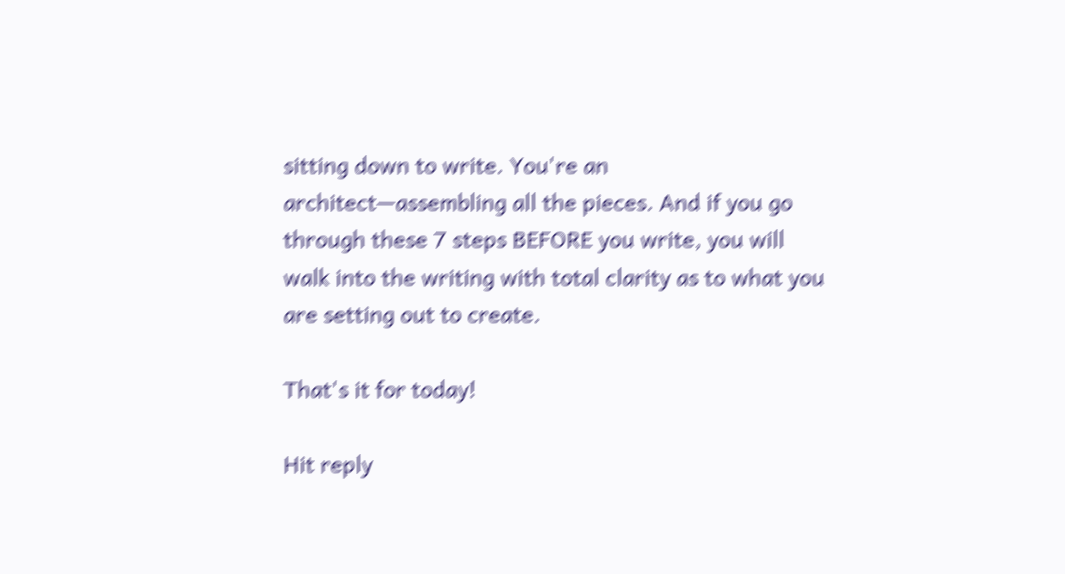sitting down to write. You're an architect—assembling all the pieces. And if you go through these 7 steps BEFORE you write, you will walk into the writing with total clarity as to what you are setting out to create.

That's it for today!

Hit reply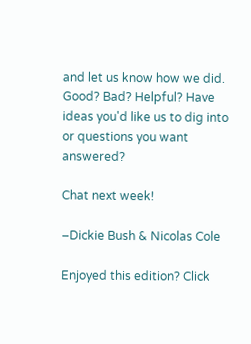and let us know how we did. Good? Bad? Helpful? Have ideas you'd like us to dig into or questions you want answered?

Chat next week!

–Dickie Bush & Nicolas Cole

Enjoyed this edition? Click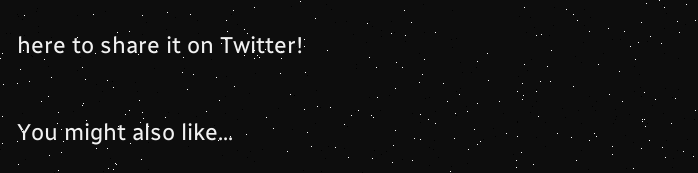here to share it on Twitter!

You might also like...